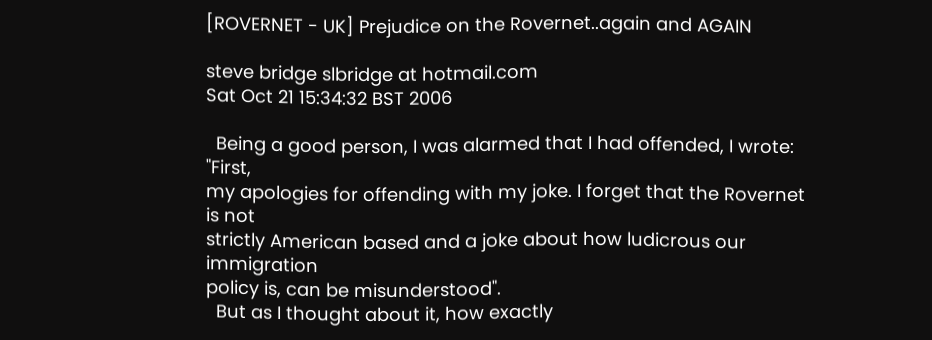[ROVERNET - UK] Prejudice on the Rovernet..again and AGAIN

steve bridge slbridge at hotmail.com
Sat Oct 21 15:34:32 BST 2006

  Being a good person, I was alarmed that I had offended, I wrote: "First,
my apologies for offending with my joke. I forget that the Rovernet is not
strictly American based and a joke about how ludicrous our immigration
policy is, can be misunderstood".
  But as I thought about it, how exactly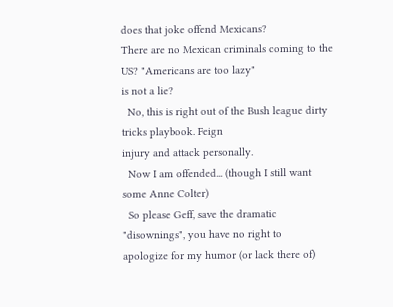does that joke offend Mexicans?
There are no Mexican criminals coming to the US? "Americans are too lazy"
is not a lie?
  No, this is right out of the Bush league dirty tricks playbook. Feign
injury and attack personally.
  Now I am offended... (though I still want some Anne Colter)
  So please Geff, save the dramatic "disownings", you have no right to
apologize for my humor (or lack there of)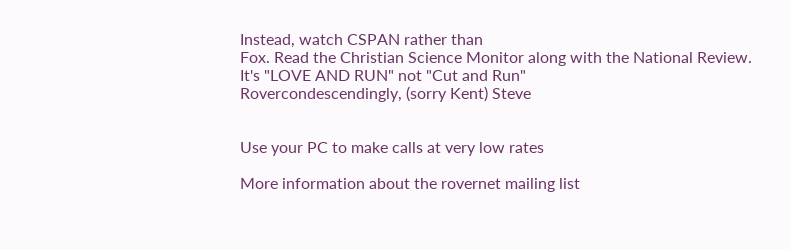Instead, watch CSPAN rather than
Fox. Read the Christian Science Monitor along with the National Review.
It's "LOVE AND RUN" not "Cut and Run"
Rovercondescendingly, (sorry Kent) Steve


Use your PC to make calls at very low rates

More information about the rovernet mailing list